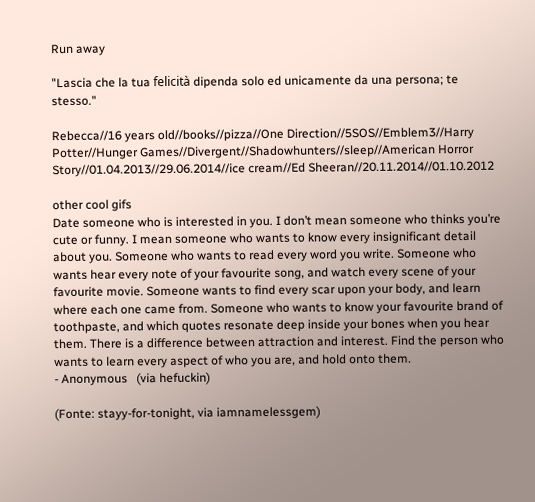Run away

"Lascia che la tua felicità dipenda solo ed unicamente da una persona; te stesso."

Rebecca//16 years old//books//pizza//One Direction//5SOS//Emblem3//Harry Potter//Hunger Games//Divergent//Shadowhunters//sleep//American Horror Story//01.04.2013//29.06.2014//ice cream//Ed Sheeran//20.11.2014//01.10.2012

other cool gifs
Date someone who is interested in you. I don’t mean someone who thinks you’re cute or funny. I mean someone who wants to know every insignificant detail about you. Someone who wants to read every word you write. Someone who wants hear every note of your favourite song, and watch every scene of your favourite movie. Someone wants to find every scar upon your body, and learn where each one came from. Someone who wants to know your favourite brand of toothpaste, and which quotes resonate deep inside your bones when you hear them. There is a difference between attraction and interest. Find the person who wants to learn every aspect of who you are, and hold onto them.
- Anonymous   (via hefuckin)

(Fonte: stayy-for-tonight, via iamnamelessgem)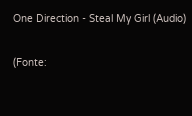One Direction - Steal My Girl (Audio)

(Fonte: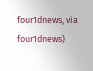four1dnews, via four1dnews)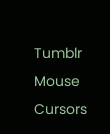Tumblr Mouse Cursors